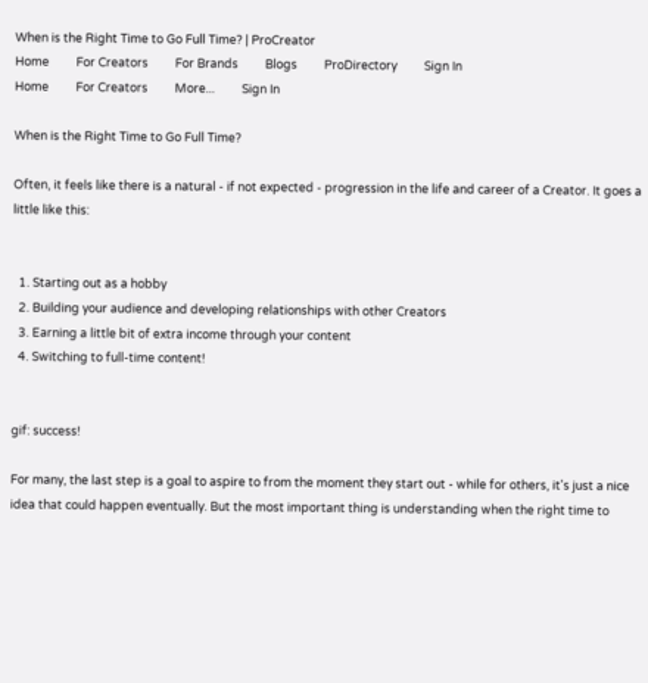When is the Right Time to Go Full Time? | ProCreator
Home         For Creators         For Brands         Blogs         ProDirectory         Sign In
Home         For Creators         More...         Sign In

When is the Right Time to Go Full Time?

Often, it feels like there is a natural - if not expected - progression in the life and career of a Creator. It goes a little like this:


  1. Starting out as a hobby
  2. Building your audience and developing relationships with other Creators
  3. Earning a little bit of extra income through your content
  4. Switching to full-time content!


gif: success!

For many, the last step is a goal to aspire to from the moment they start out - while for others, it's just a nice idea that could happen eventually. But the most important thing is understanding when the right time to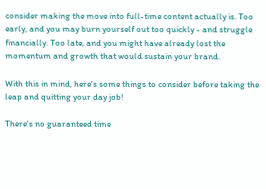consider making the move into full-time content actually is. Too early, and you may burn yourself out too quickly - and struggle financially. Too late, and you might have already lost the momentum and growth that would sustain your brand.

With this in mind, here's some things to consider before taking the leap and quitting your day job!

There's no guaranteed time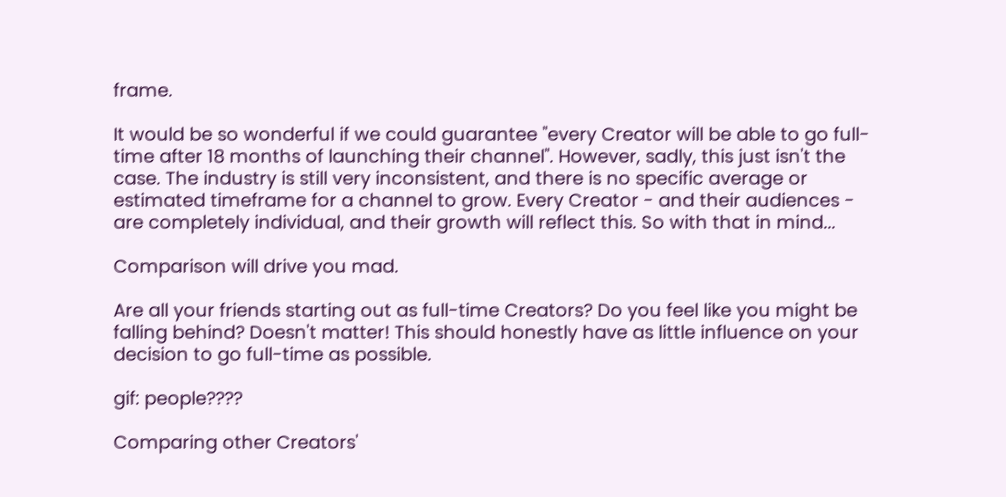frame.

It would be so wonderful if we could guarantee "every Creator will be able to go full-time after 18 months of launching their channel". However, sadly, this just isn't the case. The industry is still very inconsistent, and there is no specific average or estimated timeframe for a channel to grow. Every Creator - and their audiences - are completely individual, and their growth will reflect this. So with that in mind...

Comparison will drive you mad.

Are all your friends starting out as full-time Creators? Do you feel like you might be falling behind? Doesn't matter! This should honestly have as little influence on your decision to go full-time as possible.

gif: people????

Comparing other Creators'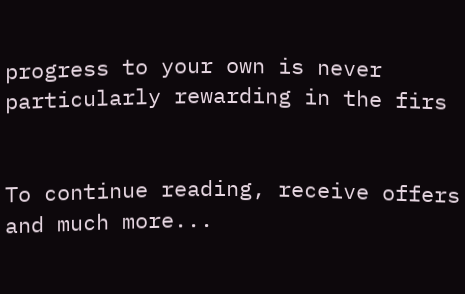progress to your own is never particularly rewarding in the firs


To continue reading, receive offers and much more...